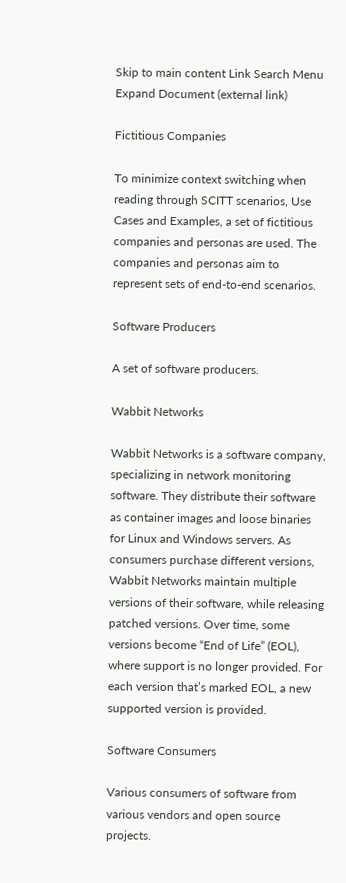Skip to main content Link Search Menu Expand Document (external link)

Fictitious Companies

To minimize context switching when reading through SCITT scenarios, Use Cases and Examples, a set of fictitious companies and personas are used. The companies and personas aim to represent sets of end-to-end scenarios.

Software Producers

A set of software producers.

Wabbit Networks

Wabbit Networks is a software company, specializing in network monitoring software. They distribute their software as container images and loose binaries for Linux and Windows servers. As consumers purchase different versions, Wabbit Networks maintain multiple versions of their software, while releasing patched versions. Over time, some versions become “End of Life” (EOL), where support is no longer provided. For each version that’s marked EOL, a new supported version is provided.

Software Consumers

Various consumers of software from various vendors and open source projects.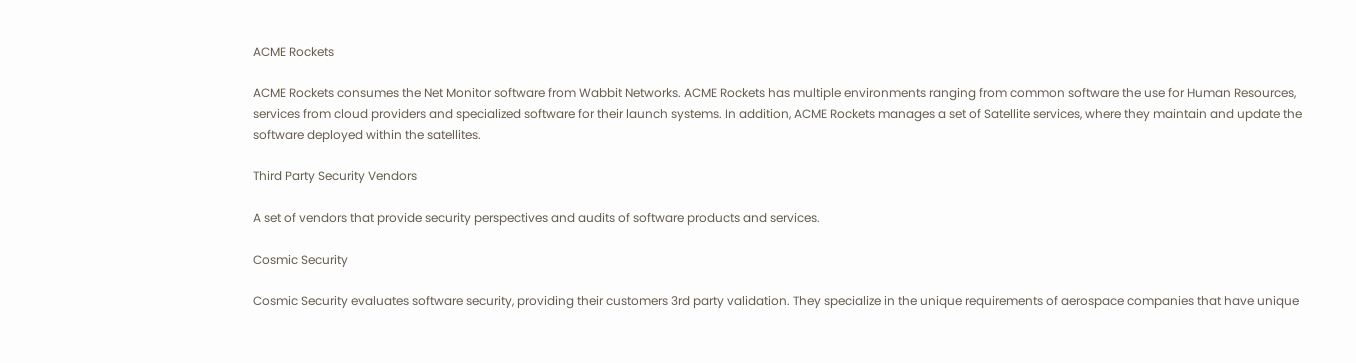ACME Rockets

ACME Rockets consumes the Net Monitor software from Wabbit Networks. ACME Rockets has multiple environments ranging from common software the use for Human Resources, services from cloud providers and specialized software for their launch systems. In addition, ACME Rockets manages a set of Satellite services, where they maintain and update the software deployed within the satellites.

Third Party Security Vendors

A set of vendors that provide security perspectives and audits of software products and services.

Cosmic Security

Cosmic Security evaluates software security, providing their customers 3rd party validation. They specialize in the unique requirements of aerospace companies that have unique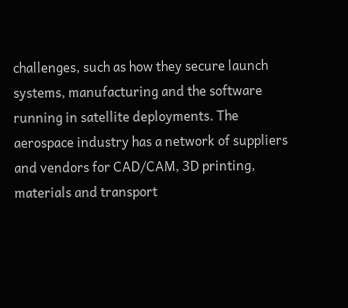challenges, such as how they secure launch systems, manufacturing and the software running in satellite deployments. The aerospace industry has a network of suppliers and vendors for CAD/CAM, 3D printing, materials and transport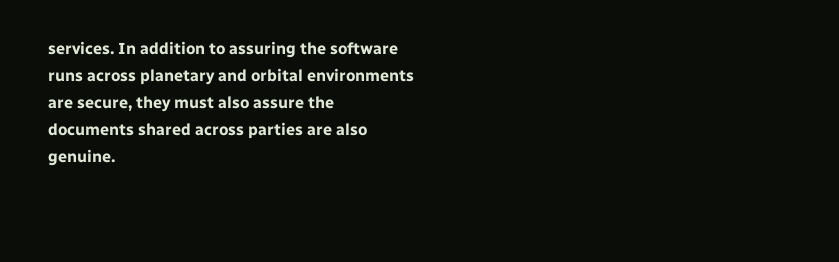services. In addition to assuring the software runs across planetary and orbital environments are secure, they must also assure the documents shared across parties are also genuine.